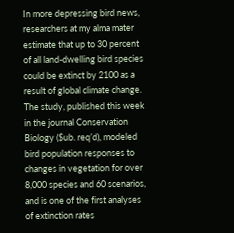In more depressing bird news, researchers at my alma mater estimate that up to 30 percent of all land-dwelling bird species could be extinct by 2100 as a result of global climate change. The study, published this week in the journal Conservation Biology ($ub. req’d), modeled bird population responses to changes in vegetation for over 8,000 species and 60 scenarios, and is one of the first analyses of extinction rates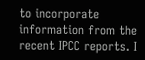to incorporate information from the recent IPCC reports. I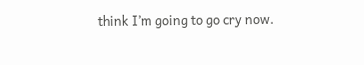think I’m going to go cry now.